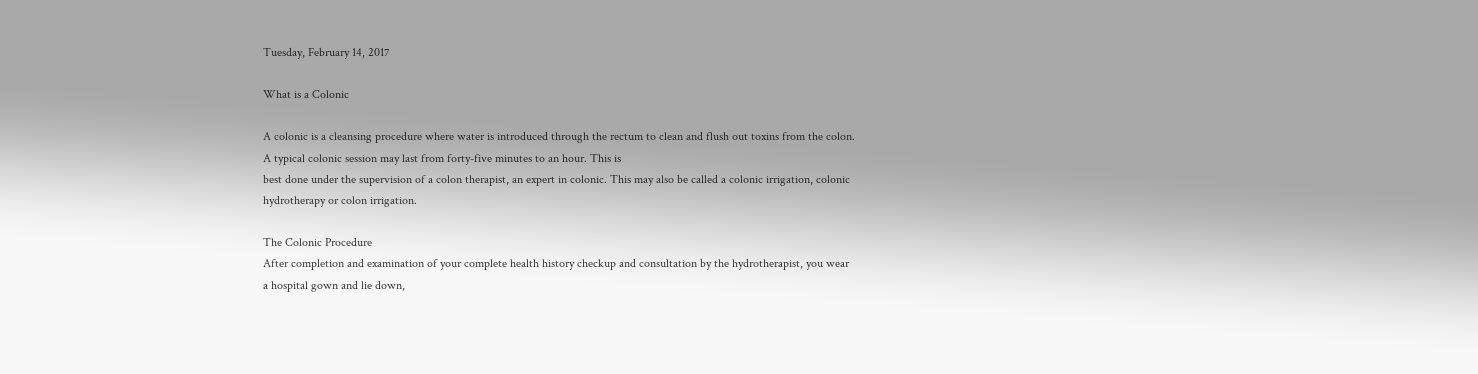Tuesday, February 14, 2017

What is a Colonic

A colonic is a cleansing procedure where water is introduced through the rectum to clean and flush out toxins from the colon. A typical colonic session may last from forty-five minutes to an hour. This is
best done under the supervision of a colon therapist, an expert in colonic. This may also be called a colonic irrigation, colonic hydrotherapy or colon irrigation.

The Colonic Procedure
After completion and examination of your complete health history checkup and consultation by the hydrotherapist, you wear a hospital gown and lie down,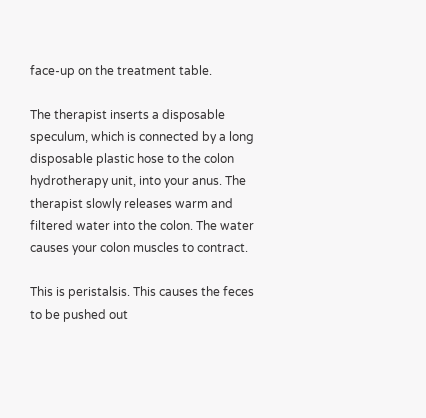face-up on the treatment table.

The therapist inserts a disposable speculum, which is connected by a long disposable plastic hose to the colon hydrotherapy unit, into your anus. The therapist slowly releases warm and filtered water into the colon. The water causes your colon muscles to contract.

This is peristalsis. This causes the feces to be pushed out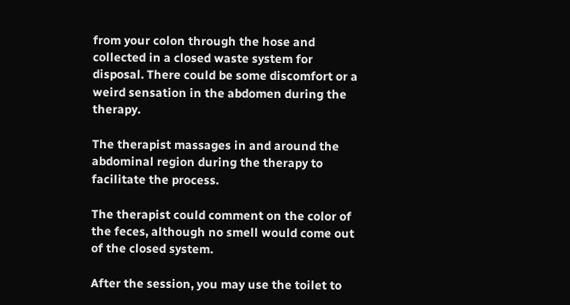from your colon through the hose and collected in a closed waste system for disposal. There could be some discomfort or a weird sensation in the abdomen during the therapy.

The therapist massages in and around the abdominal region during the therapy to facilitate the process.

The therapist could comment on the color of the feces, although no smell would come out of the closed system.

After the session, you may use the toilet to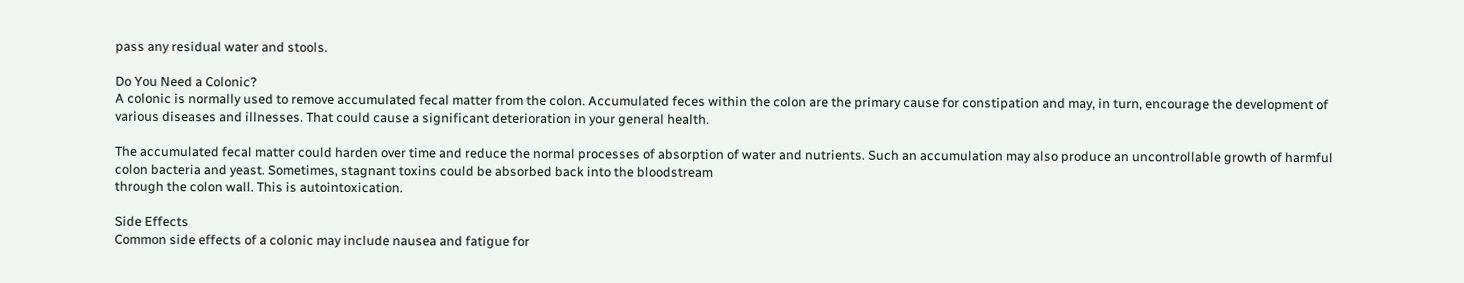pass any residual water and stools.

Do You Need a Colonic?
A colonic is normally used to remove accumulated fecal matter from the colon. Accumulated feces within the colon are the primary cause for constipation and may, in turn, encourage the development of various diseases and illnesses. That could cause a significant deterioration in your general health.

The accumulated fecal matter could harden over time and reduce the normal processes of absorption of water and nutrients. Such an accumulation may also produce an uncontrollable growth of harmful colon bacteria and yeast. Sometimes, stagnant toxins could be absorbed back into the bloodstream
through the colon wall. This is autointoxication.

Side Effects
Common side effects of a colonic may include nausea and fatigue for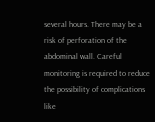several hours. There may be a risk of perforation of the abdominal wall. Careful monitoring is required to reduce the possibility of complications like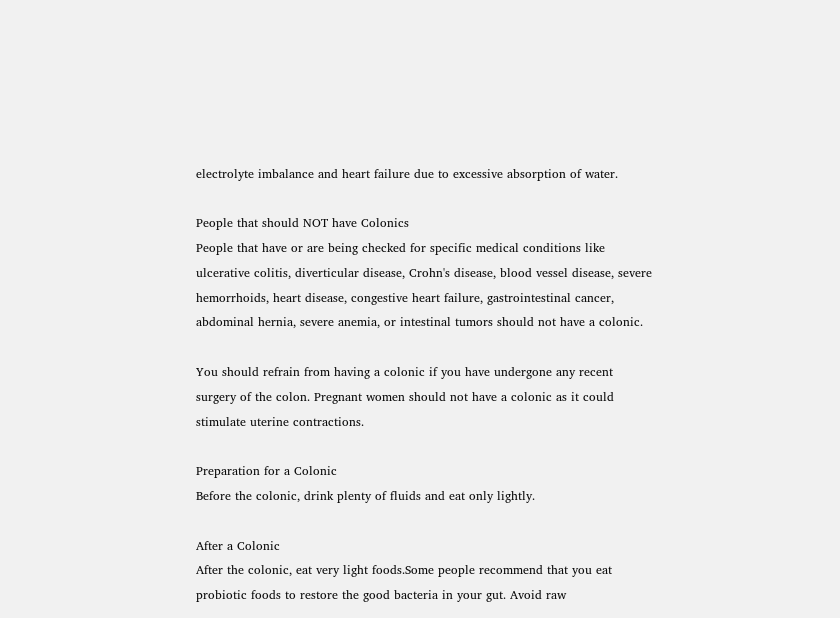electrolyte imbalance and heart failure due to excessive absorption of water.

People that should NOT have Colonics
People that have or are being checked for specific medical conditions like ulcerative colitis, diverticular disease, Crohn's disease, blood vessel disease, severe hemorrhoids, heart disease, congestive heart failure, gastrointestinal cancer, abdominal hernia, severe anemia, or intestinal tumors should not have a colonic.

You should refrain from having a colonic if you have undergone any recent surgery of the colon. Pregnant women should not have a colonic as it could stimulate uterine contractions.

Preparation for a Colonic
Before the colonic, drink plenty of fluids and eat only lightly.

After a Colonic
After the colonic, eat very light foods.Some people recommend that you eat probiotic foods to restore the good bacteria in your gut. Avoid raw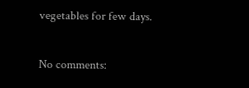vegetables for few days.

No comments: